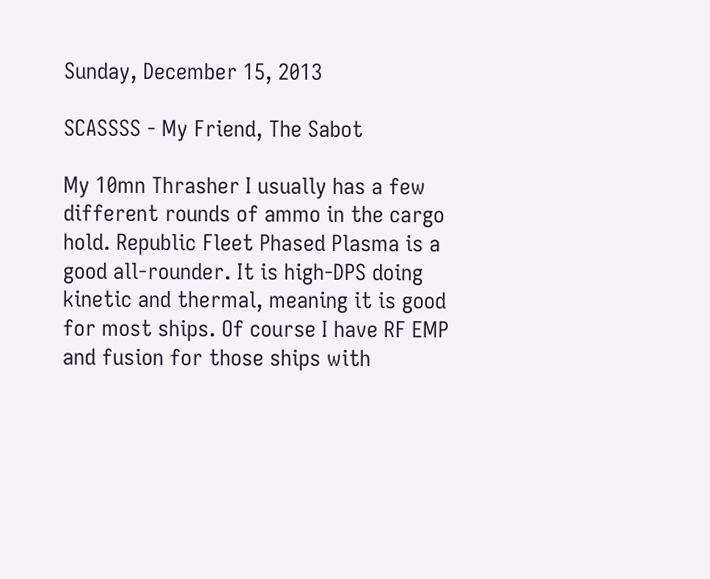Sunday, December 15, 2013

SCASSSS - My Friend, The Sabot

My 10mn Thrasher I usually has a few different rounds of ammo in the cargo hold. Republic Fleet Phased Plasma is a good all-rounder. It is high-DPS doing kinetic and thermal, meaning it is good for most ships. Of course I have RF EMP and fusion for those ships with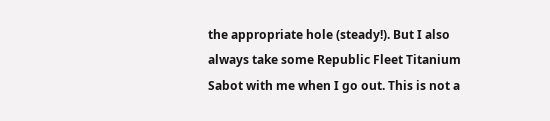the appropriate hole (steady!). But I also always take some Republic Fleet Titanium Sabot with me when I go out. This is not a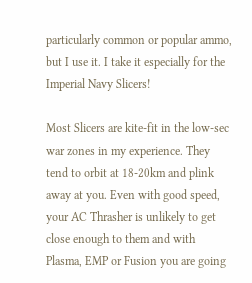particularly common or popular ammo, but I use it. I take it especially for the Imperial Navy Slicers!

Most Slicers are kite-fit in the low-sec war zones in my experience. They tend to orbit at 18-20km and plink away at you. Even with good speed, your AC Thrasher is unlikely to get close enough to them and with Plasma, EMP or Fusion you are going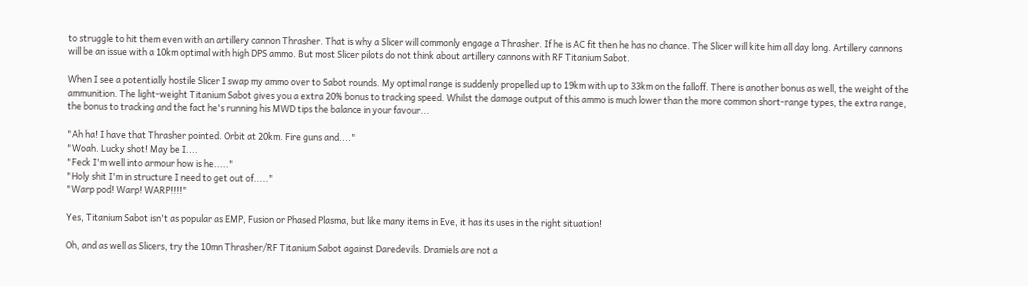to struggle to hit them even with an artillery cannon Thrasher. That is why a Slicer will commonly engage a Thrasher. If he is AC fit then he has no chance. The Slicer will kite him all day long. Artillery cannons will be an issue with a 10km optimal with high DPS ammo. But most Slicer pilots do not think about artillery cannons with RF Titanium Sabot.

When I see a potentially hostile Slicer I swap my ammo over to Sabot rounds. My optimal range is suddenly propelled up to 19km with up to 33km on the falloff. There is another bonus as well, the weight of the ammunition. The light-weight Titanium Sabot gives you a extra 20% bonus to tracking speed. Whilst the damage output of this ammo is much lower than the more common short-range types, the extra range, the bonus to tracking and the fact he's running his MWD tips the balance in your favour...

"Ah ha! I have that Thrasher pointed. Orbit at 20km. Fire guns and...."
"Woah. Lucky shot! May be I....
"Feck I'm well into armour how is he....."
"Holy shit I'm in structure I need to get out of....."
"Warp pod! Warp! WARP!!!!"

Yes, Titanium Sabot isn't as popular as EMP, Fusion or Phased Plasma, but like many items in Eve, it has its uses in the right situation!

Oh, and as well as Slicers, try the 10mn Thrasher/RF Titanium Sabot against Daredevils. Dramiels are not a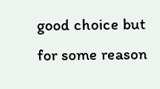good choice but for some reason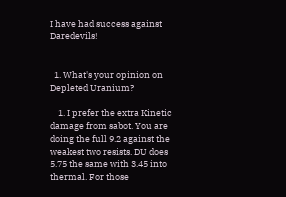I have had success against Daredevils!


  1. What's your opinion on Depleted Uranium?

    1. I prefer the extra Kinetic damage from sabot. You are doing the full 9.2 against the weakest two resists. DU does 5.75 the same with 3.45 into thermal. For those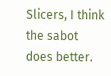Slicers, I think the sabot does better.